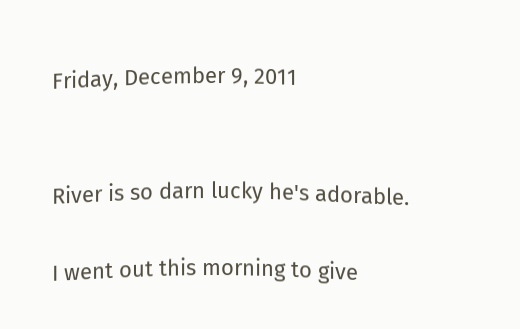Friday, December 9, 2011


River is so darn lucky he's adorable.

I went out this morning to give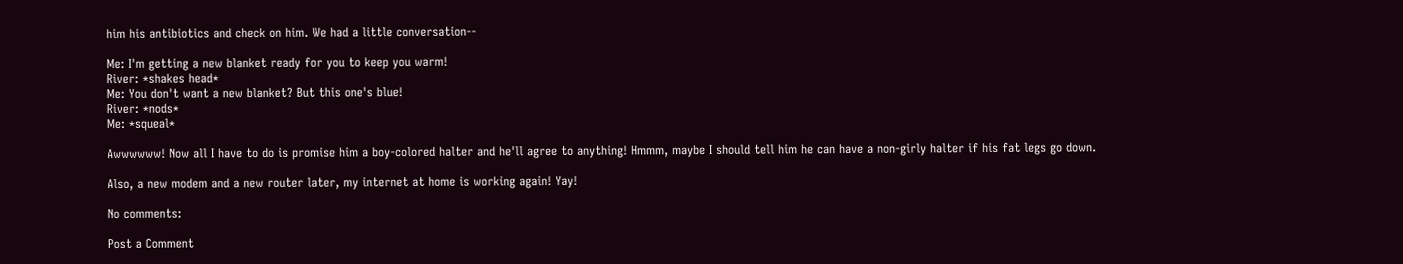him his antibiotics and check on him. We had a little conversation--

Me: I'm getting a new blanket ready for you to keep you warm!
River: *shakes head*
Me: You don't want a new blanket? But this one's blue!
River: *nods*
Me: *squeal*

Awwwwww! Now all I have to do is promise him a boy-colored halter and he'll agree to anything! Hmmm, maybe I should tell him he can have a non-girly halter if his fat legs go down.

Also, a new modem and a new router later, my internet at home is working again! Yay!

No comments:

Post a Comment